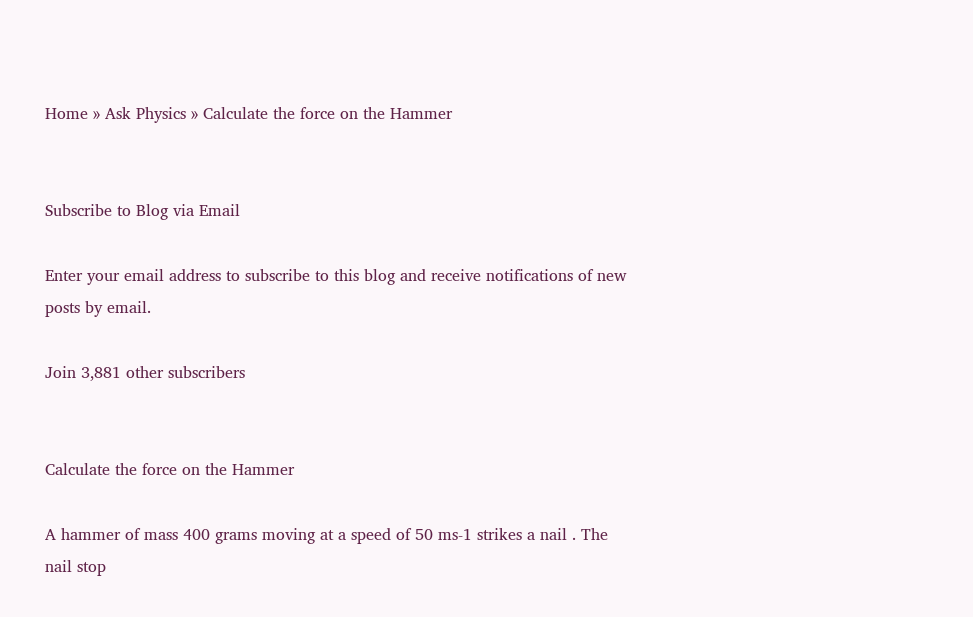Home » Ask Physics » Calculate the force on the Hammer


Subscribe to Blog via Email

Enter your email address to subscribe to this blog and receive notifications of new posts by email.

Join 3,881 other subscribers


Calculate the force on the Hammer

A hammer of mass 400 grams moving at a speed of 50 ms-1 strikes a nail . The nail stop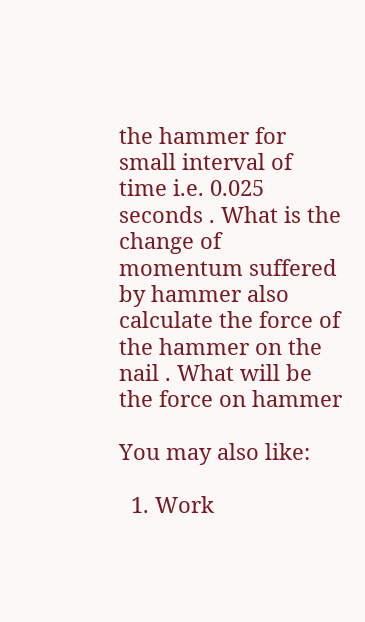the hammer for small interval of time i.e. 0.025 seconds . What is the change of momentum suffered by hammer also calculate the force of the hammer on the nail . What will be the force on hammer

You may also like:

  1. Work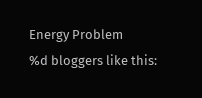Energy Problem
%d bloggers like this: